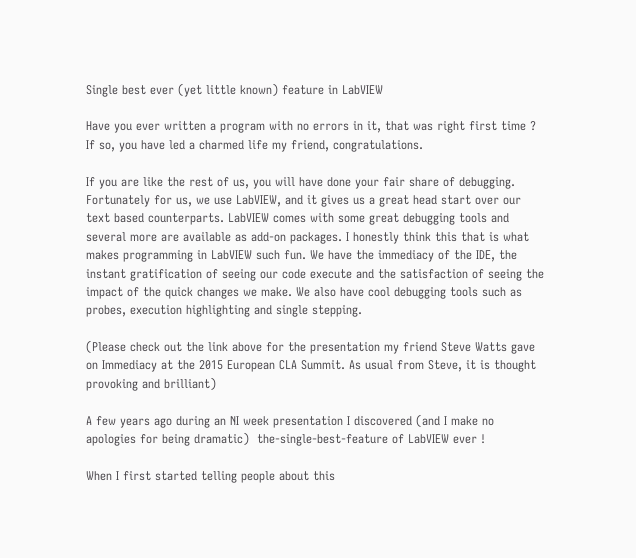Single best ever (yet little known) feature in LabVIEW

Have you ever written a program with no errors in it, that was right first time ? If so, you have led a charmed life my friend, congratulations.

If you are like the rest of us, you will have done your fair share of debugging. Fortunately for us, we use LabVIEW, and it gives us a great head start over our text based counterparts. LabVIEW comes with some great debugging tools and several more are available as add-on packages. I honestly think this that is what makes programming in LabVIEW such fun. We have the immediacy of the IDE, the instant gratification of seeing our code execute and the satisfaction of seeing the impact of the quick changes we make. We also have cool debugging tools such as probes, execution highlighting and single stepping.

(Please check out the link above for the presentation my friend Steve Watts gave on Immediacy at the 2015 European CLA Summit. As usual from Steve, it is thought provoking and brilliant)

A few years ago during an NI week presentation I discovered (and I make no apologies for being dramatic)  the-single-best-feature of LabVIEW ever !

When I first started telling people about this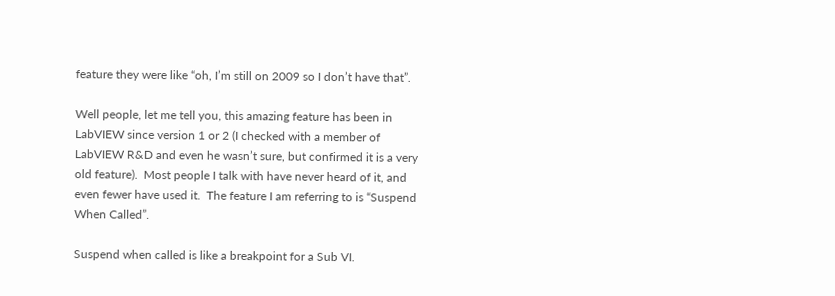feature they were like “oh, I’m still on 2009 so I don’t have that”.

Well people, let me tell you, this amazing feature has been in LabVIEW since version 1 or 2 (I checked with a member of LabVIEW R&D and even he wasn’t sure, but confirmed it is a very old feature).  Most people I talk with have never heard of it, and even fewer have used it.  The feature I am referring to is “Suspend When Called”.

Suspend when called is like a breakpoint for a Sub VI.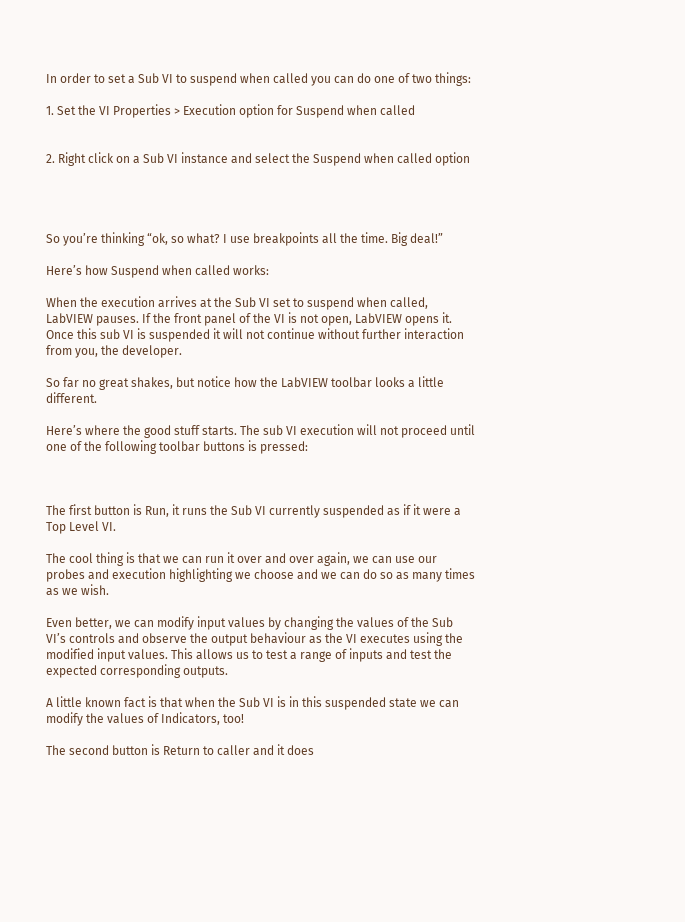In order to set a Sub VI to suspend when called you can do one of two things:

1. Set the VI Properties > Execution option for Suspend when called


2. Right click on a Sub VI instance and select the Suspend when called option




So you’re thinking “ok, so what? I use breakpoints all the time. Big deal!”

Here’s how Suspend when called works:

When the execution arrives at the Sub VI set to suspend when called, LabVIEW pauses. If the front panel of the VI is not open, LabVIEW opens it. Once this sub VI is suspended it will not continue without further interaction from you, the developer.

So far no great shakes, but notice how the LabVIEW toolbar looks a little different.

Here’s where the good stuff starts. The sub VI execution will not proceed until one of the following toolbar buttons is pressed:



The first button is Run, it runs the Sub VI currently suspended as if it were a Top Level VI.

The cool thing is that we can run it over and over again, we can use our probes and execution highlighting we choose and we can do so as many times as we wish.

Even better, we can modify input values by changing the values of the Sub VI’s controls and observe the output behaviour as the VI executes using the modified input values. This allows us to test a range of inputs and test the expected corresponding outputs.

A little known fact is that when the Sub VI is in this suspended state we can modify the values of Indicators, too!

The second button is Return to caller and it does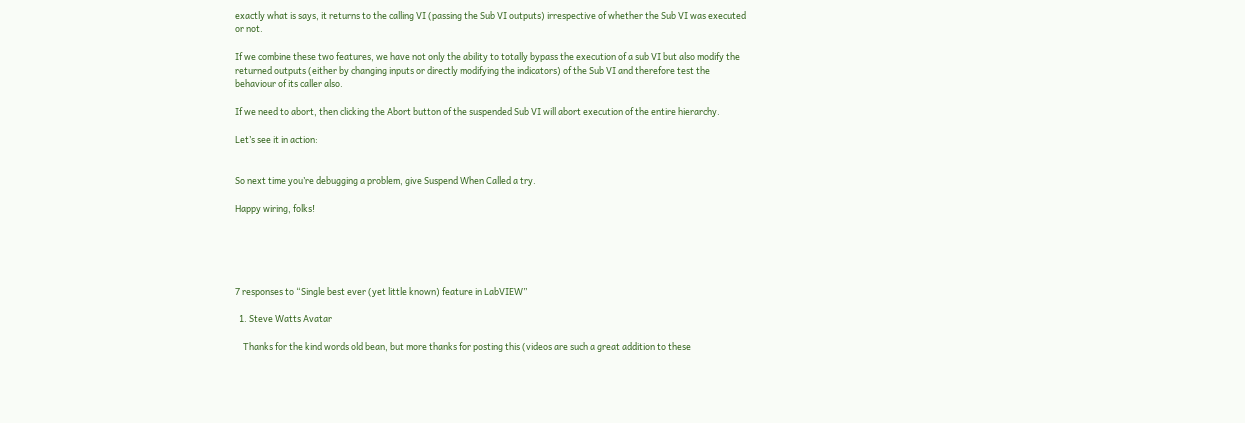exactly what is says, it returns to the calling VI (passing the Sub VI outputs) irrespective of whether the Sub VI was executed or not.

If we combine these two features, we have not only the ability to totally bypass the execution of a sub VI but also modify the returned outputs (either by changing inputs or directly modifying the indicators) of the Sub VI and therefore test the behaviour of its caller also.

If we need to abort, then clicking the Abort button of the suspended Sub VI will abort execution of the entire hierarchy.

Let’s see it in action:


So next time you’re debugging a problem, give Suspend When Called a try.

Happy wiring, folks!





7 responses to “Single best ever (yet little known) feature in LabVIEW”

  1. Steve Watts Avatar

    Thanks for the kind words old bean, but more thanks for posting this (videos are such a great addition to these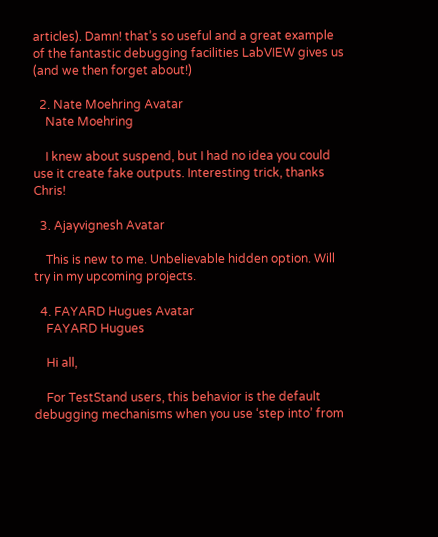articles). Damn! that’s so useful and a great example of the fantastic debugging facilities LabVIEW gives us (and we then forget about!)

  2. Nate Moehring Avatar
    Nate Moehring

    I knew about suspend, but I had no idea you could use it create fake outputs. Interesting trick, thanks Chris!

  3. Ajayvignesh Avatar

    This is new to me. Unbelievable hidden option. Will try in my upcoming projects.

  4. FAYARD Hugues Avatar
    FAYARD Hugues

    Hi all,

    For TestStand users, this behavior is the default debugging mechanisms when you use ‘step into’ from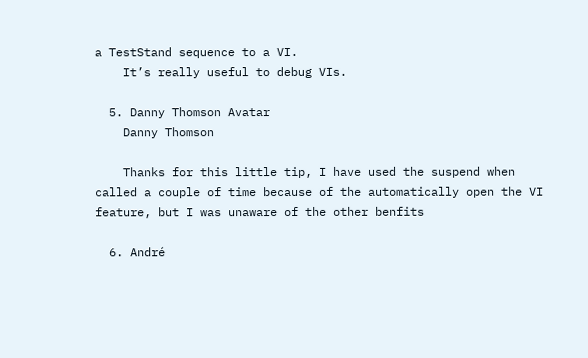a TestStand sequence to a VI.
    It’s really useful to debug VIs.

  5. Danny Thomson Avatar
    Danny Thomson

    Thanks for this little tip, I have used the suspend when called a couple of time because of the automatically open the VI feature, but I was unaware of the other benfits

  6. André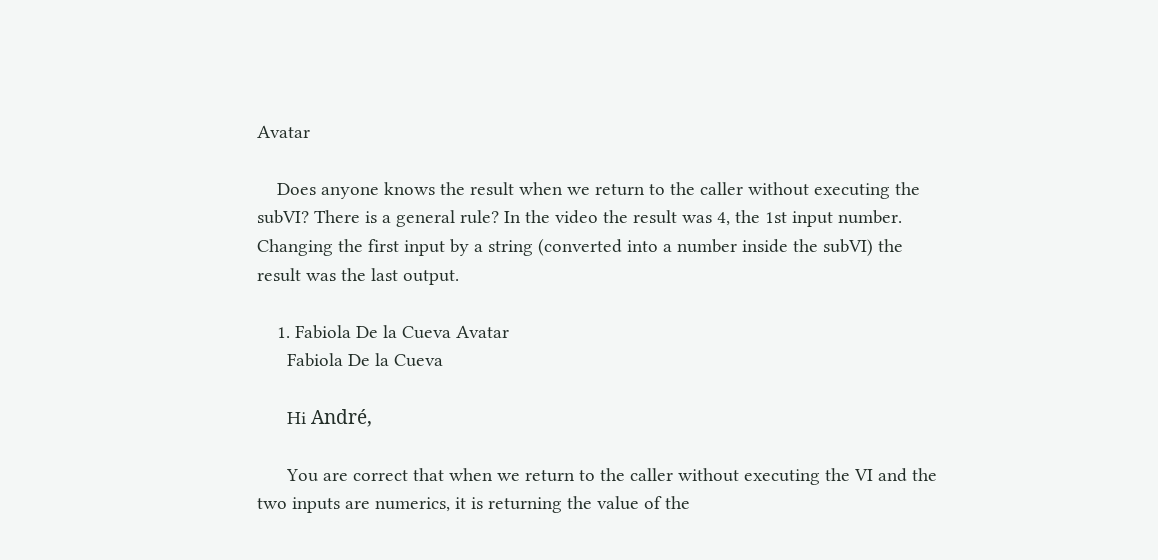Avatar

    Does anyone knows the result when we return to the caller without executing the subVI? There is a general rule? In the video the result was 4, the 1st input number. Changing the first input by a string (converted into a number inside the subVI) the result was the last output.

    1. Fabiola De la Cueva Avatar
      Fabiola De la Cueva

      Hi André,

      You are correct that when we return to the caller without executing the VI and the two inputs are numerics, it is returning the value of the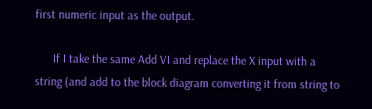first numeric input as the output.

      If I take the same Add VI and replace the X input with a string (and add to the block diagram converting it from string to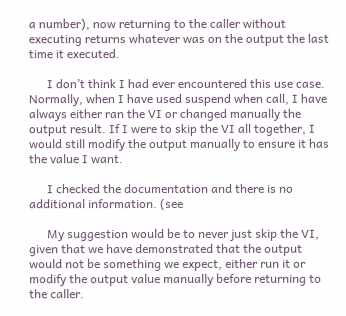a number), now returning to the caller without executing returns whatever was on the output the last time it executed.

      I don’t think I had ever encountered this use case. Normally, when I have used suspend when call, I have always either ran the VI or changed manually the output result. If I were to skip the VI all together, I would still modify the output manually to ensure it has the value I want.

      I checked the documentation and there is no additional information. (see

      My suggestion would be to never just skip the VI, given that we have demonstrated that the output would not be something we expect, either run it or modify the output value manually before returning to the caller.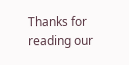Thanks for reading our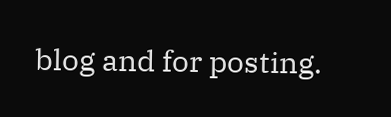blog and for posting.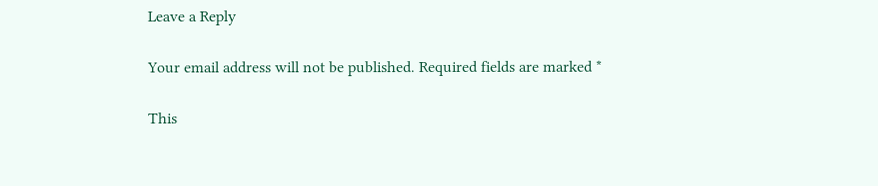Leave a Reply

Your email address will not be published. Required fields are marked *

This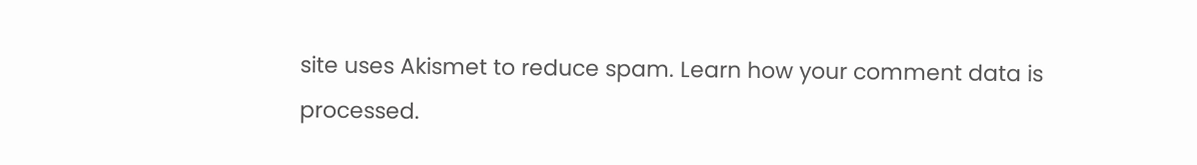site uses Akismet to reduce spam. Learn how your comment data is processed.